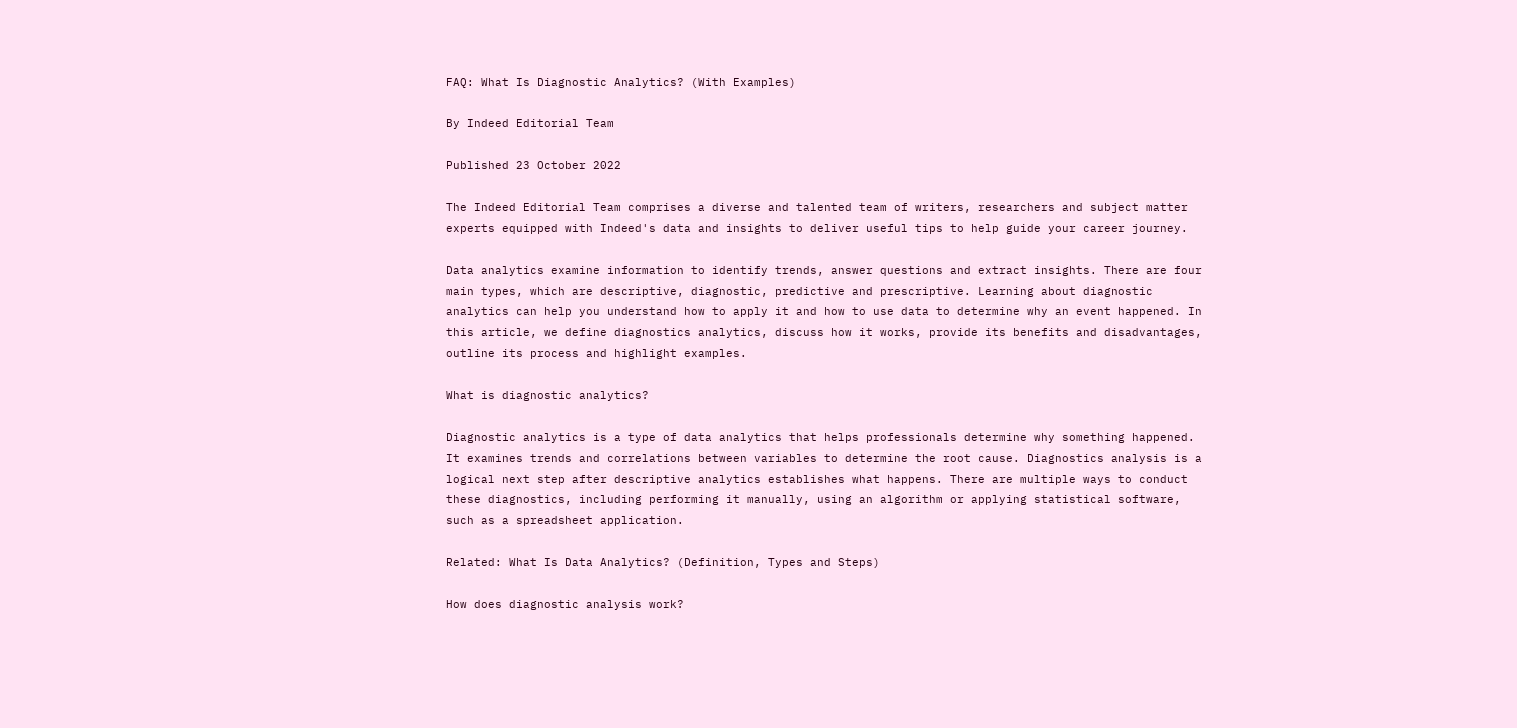FAQ: What Is Diagnostic Analytics? (With Examples)

By Indeed Editorial Team

Published 23 October 2022

The Indeed Editorial Team comprises a diverse and talented team of writers, researchers and subject matter experts equipped with Indeed's data and insights to deliver useful tips to help guide your career journey.

Data analytics examine information to identify trends, answer questions and extract insights. There are four main types, which are descriptive, diagnostic, predictive and prescriptive. Learning about diagnostic analytics can help you understand how to apply it and how to use data to determine why an event happened. In this article, we define diagnostics analytics, discuss how it works, provide its benefits and disadvantages, outline its process and highlight examples.

What is diagnostic analytics?

Diagnostic analytics is a type of data analytics that helps professionals determine why something happened. It examines trends and correlations between variables to determine the root cause. Diagnostics analysis is a logical next step after descriptive analytics establishes what happens. There are multiple ways to conduct these diagnostics, including performing it manually, using an algorithm or applying statistical software, such as a spreadsheet application.

Related: What Is Data Analytics? (Definition, Types and Steps)

How does diagnostic analysis work?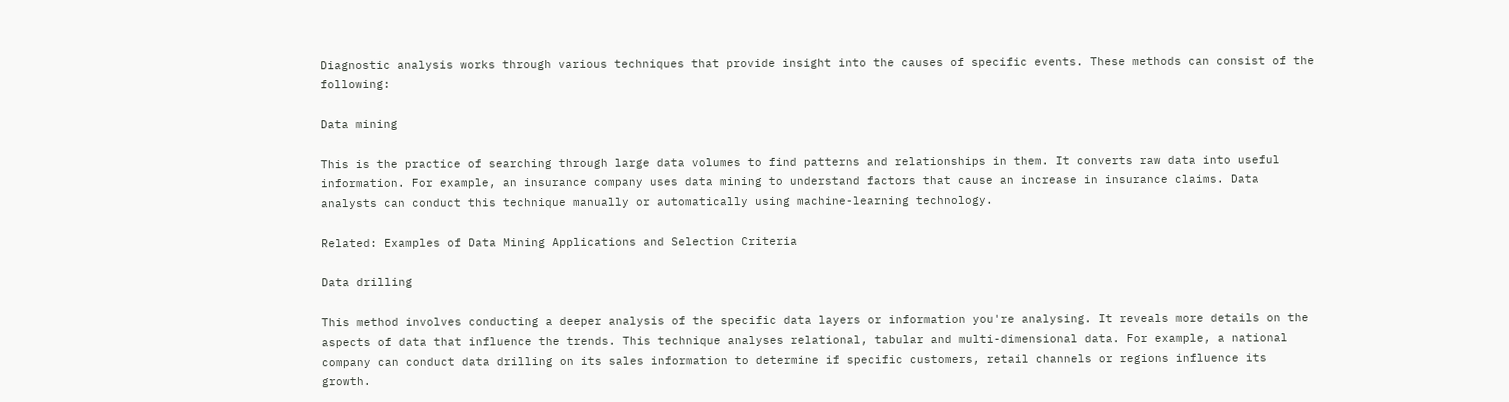Diagnostic analysis works through various techniques that provide insight into the causes of specific events. These methods can consist of the following:

Data mining

This is the practice of searching through large data volumes to find patterns and relationships in them. It converts raw data into useful information. For example, an insurance company uses data mining to understand factors that cause an increase in insurance claims. Data analysts can conduct this technique manually or automatically using machine-learning technology.

Related: Examples of Data Mining Applications and Selection Criteria

Data drilling

This method involves conducting a deeper analysis of the specific data layers or information you're analysing. It reveals more details on the aspects of data that influence the trends. This technique analyses relational, tabular and multi-dimensional data. For example, a national company can conduct data drilling on its sales information to determine if specific customers, retail channels or regions influence its growth.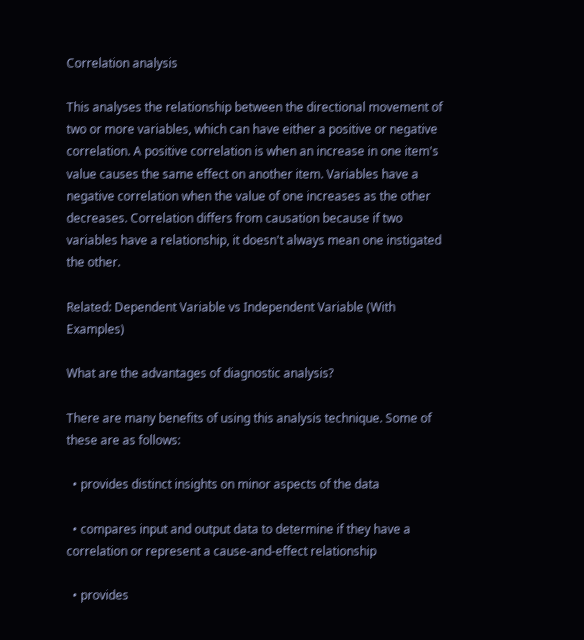Correlation analysis

This analyses the relationship between the directional movement of two or more variables, which can have either a positive or negative correlation. A positive correlation is when an increase in one item's value causes the same effect on another item. Variables have a negative correlation when the value of one increases as the other decreases. Correlation differs from causation because if two variables have a relationship, it doesn't always mean one instigated the other.

Related: Dependent Variable vs Independent Variable (With Examples)

What are the advantages of diagnostic analysis?

There are many benefits of using this analysis technique. Some of these are as follows:

  • provides distinct insights on minor aspects of the data

  • compares input and output data to determine if they have a correlation or represent a cause-and-effect relationship

  • provides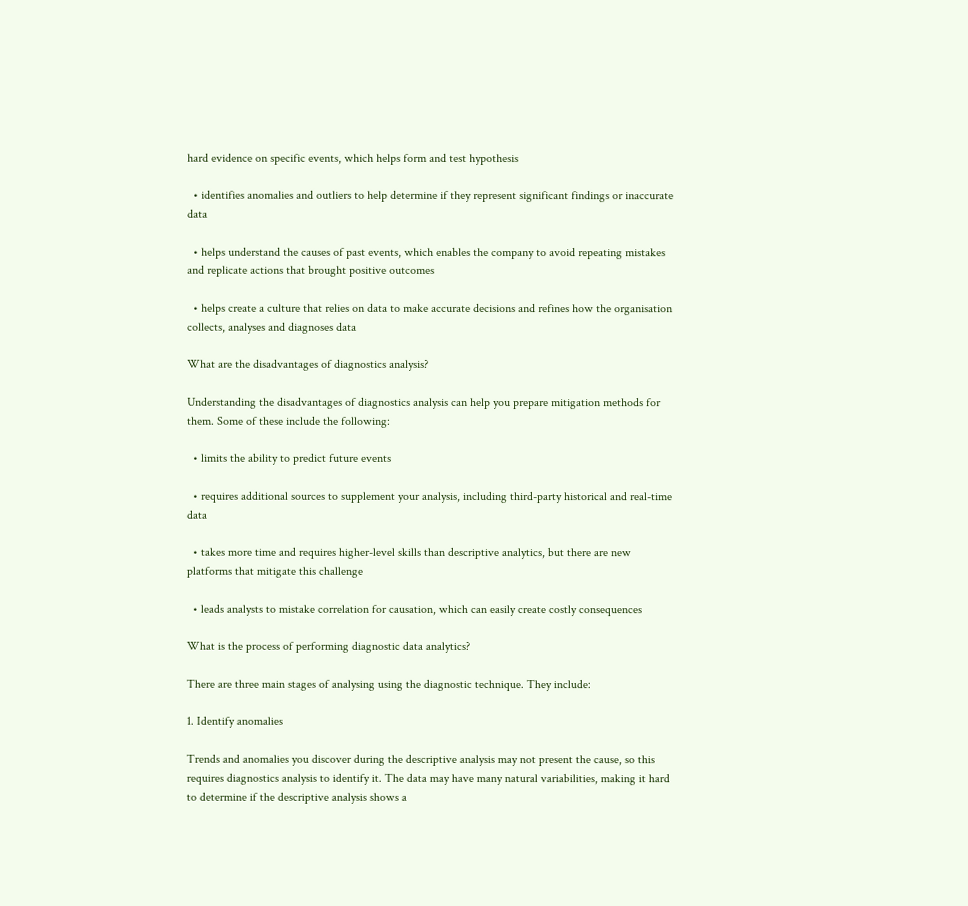hard evidence on specific events, which helps form and test hypothesis

  • identifies anomalies and outliers to help determine if they represent significant findings or inaccurate data

  • helps understand the causes of past events, which enables the company to avoid repeating mistakes and replicate actions that brought positive outcomes

  • helps create a culture that relies on data to make accurate decisions and refines how the organisation collects, analyses and diagnoses data

What are the disadvantages of diagnostics analysis?

Understanding the disadvantages of diagnostics analysis can help you prepare mitigation methods for them. Some of these include the following:

  • limits the ability to predict future events

  • requires additional sources to supplement your analysis, including third-party historical and real-time data

  • takes more time and requires higher-level skills than descriptive analytics, but there are new platforms that mitigate this challenge

  • leads analysts to mistake correlation for causation, which can easily create costly consequences

What is the process of performing diagnostic data analytics?

There are three main stages of analysing using the diagnostic technique. They include:

1. Identify anomalies

Trends and anomalies you discover during the descriptive analysis may not present the cause, so this requires diagnostics analysis to identify it. The data may have many natural variabilities, making it hard to determine if the descriptive analysis shows a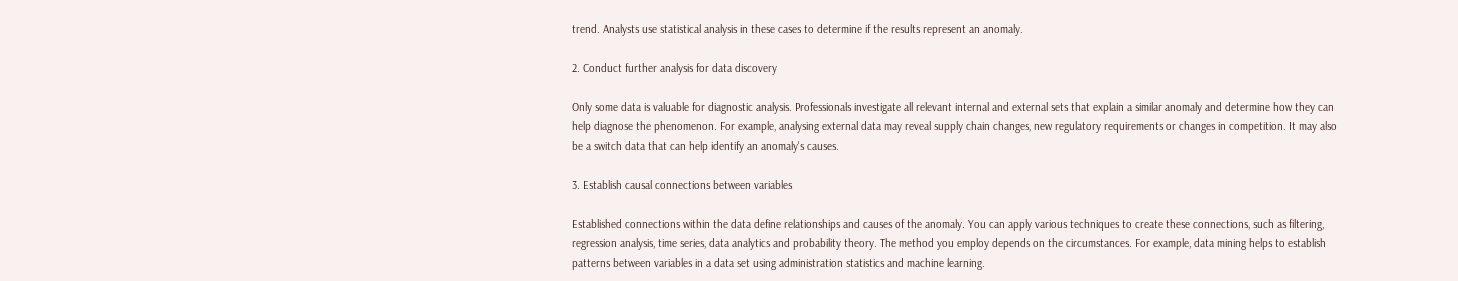trend. Analysts use statistical analysis in these cases to determine if the results represent an anomaly.

2. Conduct further analysis for data discovery

Only some data is valuable for diagnostic analysis. Professionals investigate all relevant internal and external sets that explain a similar anomaly and determine how they can help diagnose the phenomenon. For example, analysing external data may reveal supply chain changes, new regulatory requirements or changes in competition. It may also be a switch data that can help identify an anomaly's causes.

3. Establish causal connections between variables

Established connections within the data define relationships and causes of the anomaly. You can apply various techniques to create these connections, such as filtering, regression analysis, time series, data analytics and probability theory. The method you employ depends on the circumstances. For example, data mining helps to establish patterns between variables in a data set using administration statistics and machine learning.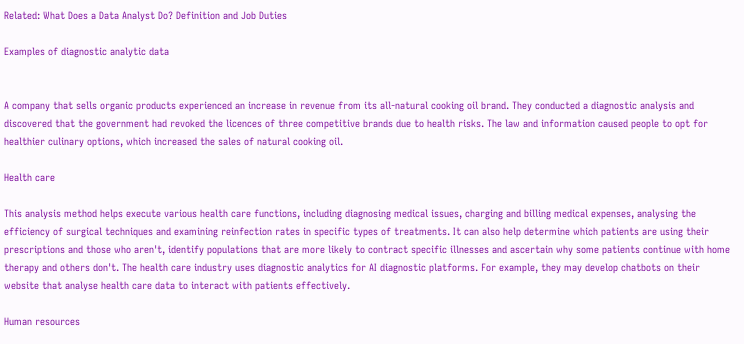Related: What Does a Data Analyst Do? Definition and Job Duties

Examples of diagnostic analytic data


A company that sells organic products experienced an increase in revenue from its all-natural cooking oil brand. They conducted a diagnostic analysis and discovered that the government had revoked the licences of three competitive brands due to health risks. The law and information caused people to opt for healthier culinary options, which increased the sales of natural cooking oil.

Health care

This analysis method helps execute various health care functions, including diagnosing medical issues, charging and billing medical expenses, analysing the efficiency of surgical techniques and examining reinfection rates in specific types of treatments. It can also help determine which patients are using their prescriptions and those who aren't, identify populations that are more likely to contract specific illnesses and ascertain why some patients continue with home therapy and others don't. The health care industry uses diagnostic analytics for AI diagnostic platforms. For example, they may develop chatbots on their website that analyse health care data to interact with patients effectively.

Human resources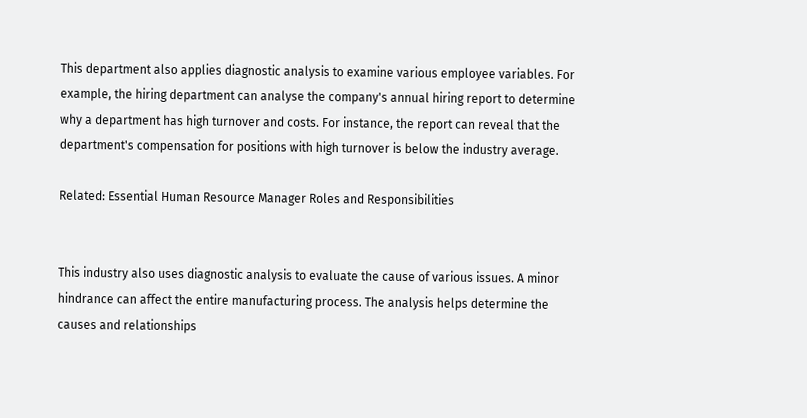This department also applies diagnostic analysis to examine various employee variables. For example, the hiring department can analyse the company's annual hiring report to determine why a department has high turnover and costs. For instance, the report can reveal that the department's compensation for positions with high turnover is below the industry average.

Related: Essential Human Resource Manager Roles and Responsibilities


This industry also uses diagnostic analysis to evaluate the cause of various issues. A minor hindrance can affect the entire manufacturing process. The analysis helps determine the causes and relationships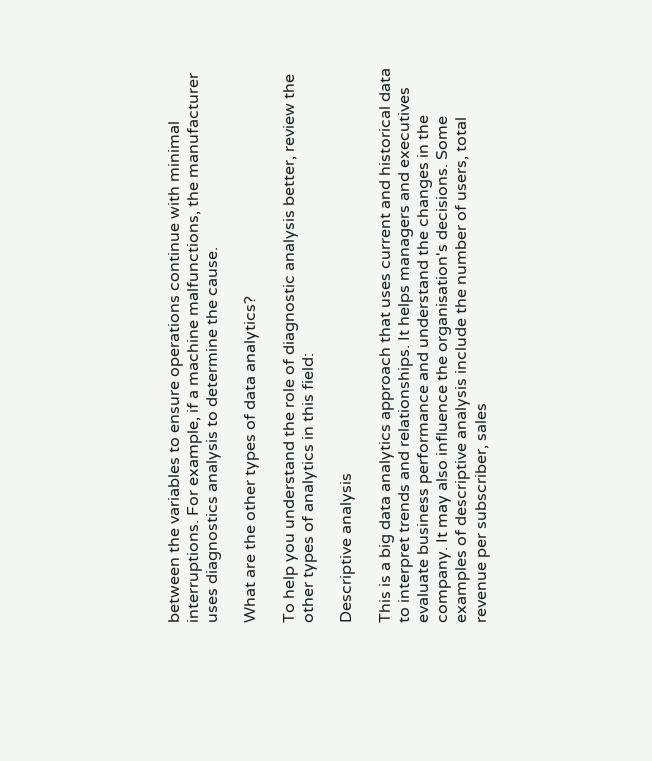between the variables to ensure operations continue with minimal interruptions. For example, if a machine malfunctions, the manufacturer uses diagnostics analysis to determine the cause.

What are the other types of data analytics?

To help you understand the role of diagnostic analysis better, review the other types of analytics in this field:

Descriptive analysis

This is a big data analytics approach that uses current and historical data to interpret trends and relationships. It helps managers and executives evaluate business performance and understand the changes in the company. It may also influence the organisation's decisions. Some examples of descriptive analysis include the number of users, total revenue per subscriber, sales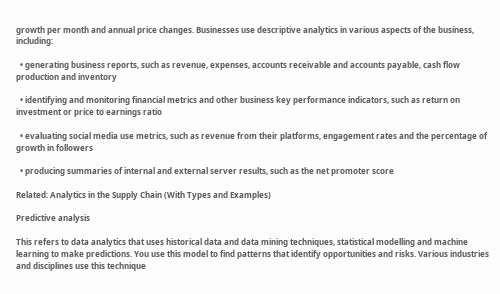growth per month and annual price changes. Businesses use descriptive analytics in various aspects of the business, including:

  • generating business reports, such as revenue, expenses, accounts receivable and accounts payable, cash flow production and inventory

  • identifying and monitoring financial metrics and other business key performance indicators, such as return on investment or price to earnings ratio

  • evaluating social media use metrics, such as revenue from their platforms, engagement rates and the percentage of growth in followers

  • producing summaries of internal and external server results, such as the net promoter score

Related: Analytics in the Supply Chain (With Types and Examples)

Predictive analysis

This refers to data analytics that uses historical data and data mining techniques, statistical modelling and machine learning to make predictions. You use this model to find patterns that identify opportunities and risks. Various industries and disciplines use this technique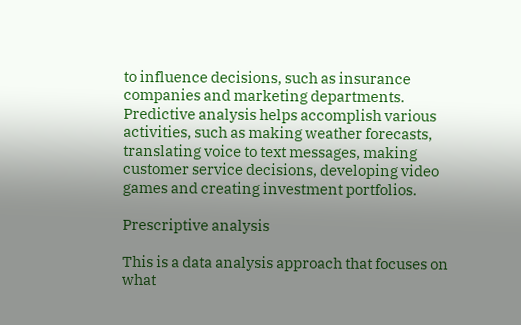to influence decisions, such as insurance companies and marketing departments. Predictive analysis helps accomplish various activities, such as making weather forecasts, translating voice to text messages, making customer service decisions, developing video games and creating investment portfolios.

Prescriptive analysis

This is a data analysis approach that focuses on what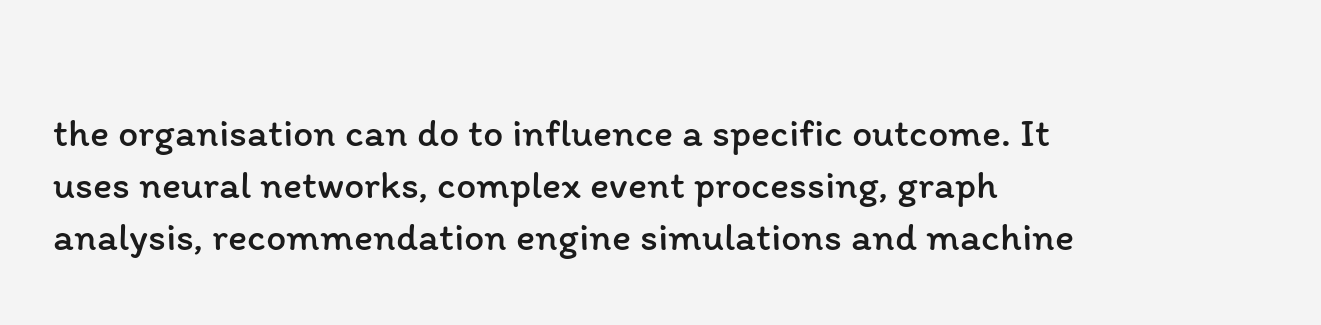the organisation can do to influence a specific outcome. It uses neural networks, complex event processing, graph analysis, recommendation engine simulations and machine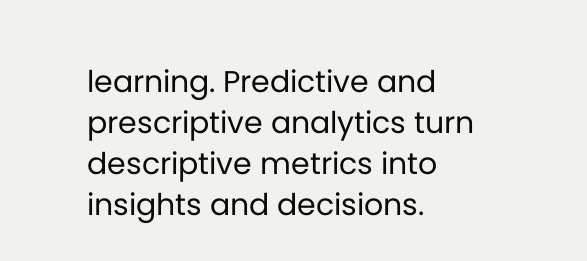learning. Predictive and prescriptive analytics turn descriptive metrics into insights and decisions.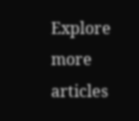Explore more articles